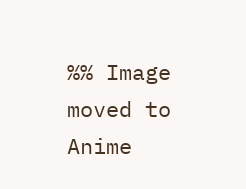%% Image moved to Anime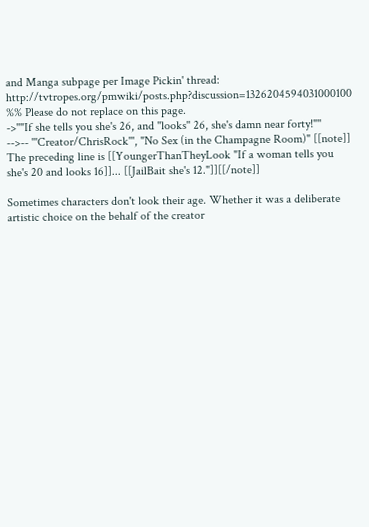and Manga subpage per Image Pickin' thread: http://tvtropes.org/pmwiki/posts.php?discussion=1326204594031000100
%% Please do not replace on this page.
->''"If she tells you she's 26, and ''looks'' 26, she's damn near forty!"''
-->-- '''Creator/ChrisRock''', "No Sex (in the Champagne Room)" [[note]] The preceding line is [[YoungerThanTheyLook "If a woman tells you she's 20 and looks 16]]... [[JailBait she's 12."]][[/note]]

Sometimes characters don't look their age. Whether it was a deliberate artistic choice on the behalf of the creator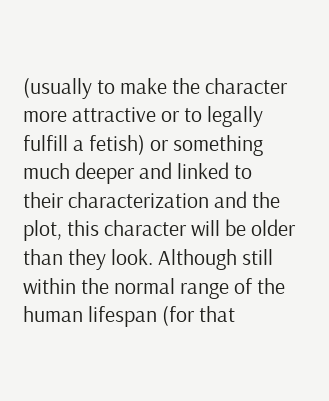(usually to make the character more attractive or to legally fulfill a fetish) or something much deeper and linked to their characterization and the plot, this character will be older than they look. Although still within the normal range of the human lifespan (for that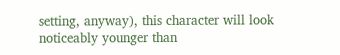setting, anyway), this character will look noticeably younger than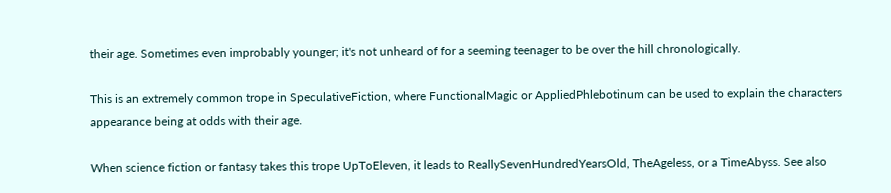their age. Sometimes even improbably younger; it's not unheard of for a seeming teenager to be over the hill chronologically.

This is an extremely common trope in SpeculativeFiction, where FunctionalMagic or AppliedPhlebotinum can be used to explain the characters appearance being at odds with their age.

When science fiction or fantasy takes this trope UpToEleven, it leads to ReallySevenHundredYearsOld, TheAgeless, or a TimeAbyss. See also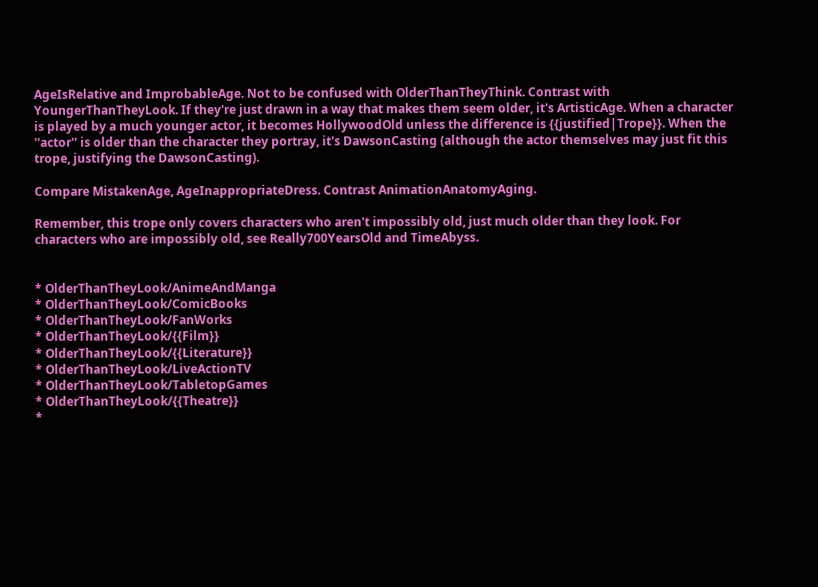AgeIsRelative and ImprobableAge. Not to be confused with OlderThanTheyThink. Contrast with YoungerThanTheyLook. If they're just drawn in a way that makes them seem older, it's ArtisticAge. When a character is played by a much younger actor, it becomes HollywoodOld unless the difference is {{justified|Trope}}. When the ''actor'' is older than the character they portray, it's DawsonCasting (although the actor themselves may just fit this trope, justifying the DawsonCasting).

Compare MistakenAge, AgeInappropriateDress. Contrast AnimationAnatomyAging.

Remember, this trope only covers characters who aren't impossibly old, just much older than they look. For characters who are impossibly old, see Really700YearsOld and TimeAbyss.


* OlderThanTheyLook/AnimeAndManga
* OlderThanTheyLook/ComicBooks
* OlderThanTheyLook/FanWorks
* OlderThanTheyLook/{{Film}}
* OlderThanTheyLook/{{Literature}}
* OlderThanTheyLook/LiveActionTV
* OlderThanTheyLook/TabletopGames
* OlderThanTheyLook/{{Theatre}}
*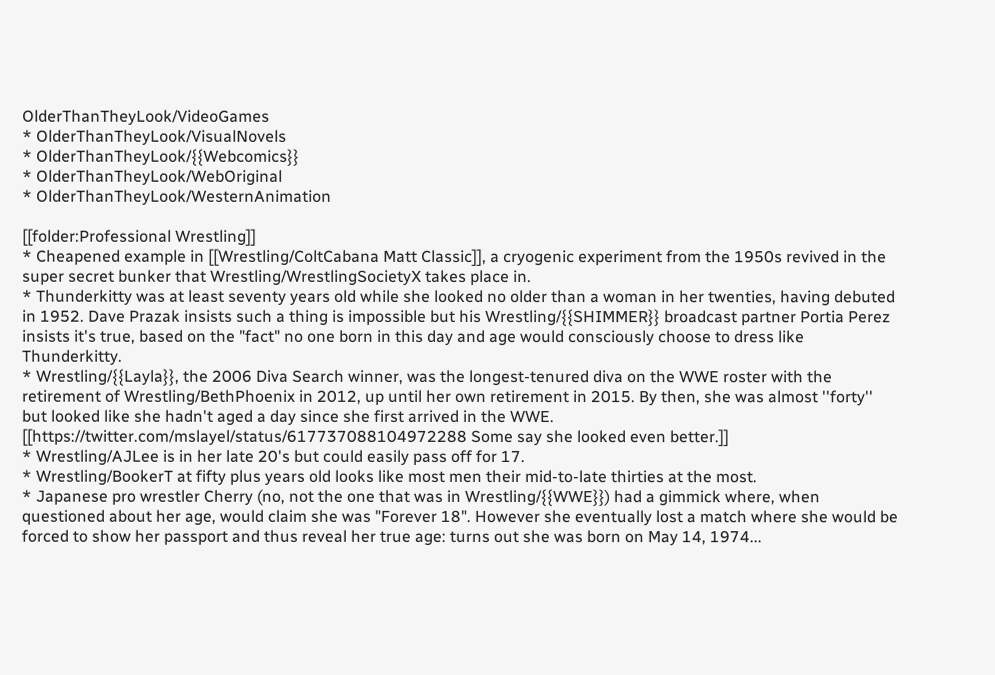OlderThanTheyLook/VideoGames
* OlderThanTheyLook/VisualNovels
* OlderThanTheyLook/{{Webcomics}}
* OlderThanTheyLook/WebOriginal
* OlderThanTheyLook/WesternAnimation

[[folder:Professional Wrestling]]
* Cheapened example in [[Wrestling/ColtCabana Matt Classic]], a cryogenic experiment from the 1950s revived in the super secret bunker that Wrestling/WrestlingSocietyX takes place in.
* Thunderkitty was at least seventy years old while she looked no older than a woman in her twenties, having debuted in 1952. Dave Prazak insists such a thing is impossible but his Wrestling/{{SHIMMER}} broadcast partner Portia Perez insists it's true, based on the "fact" no one born in this day and age would consciously choose to dress like Thunderkitty.
* Wrestling/{{Layla}}, the 2006 Diva Search winner, was the longest-tenured diva on the WWE roster with the retirement of Wrestling/BethPhoenix in 2012, up until her own retirement in 2015. By then, she was almost ''forty'' but looked like she hadn't aged a day since she first arrived in the WWE. [[https://twitter.com/mslayel/status/617737088104972288 Some say she looked even better.]]
* Wrestling/AJLee is in her late 20's but could easily pass off for 17.
* Wrestling/BookerT at fifty plus years old looks like most men their mid-to-late thirties at the most.
* Japanese pro wrestler Cherry (no, not the one that was in Wrestling/{{WWE}}) had a gimmick where, when questioned about her age, would claim she was "Forever 18". However she eventually lost a match where she would be forced to show her passport and thus reveal her true age: turns out she was born on May 14, 1974...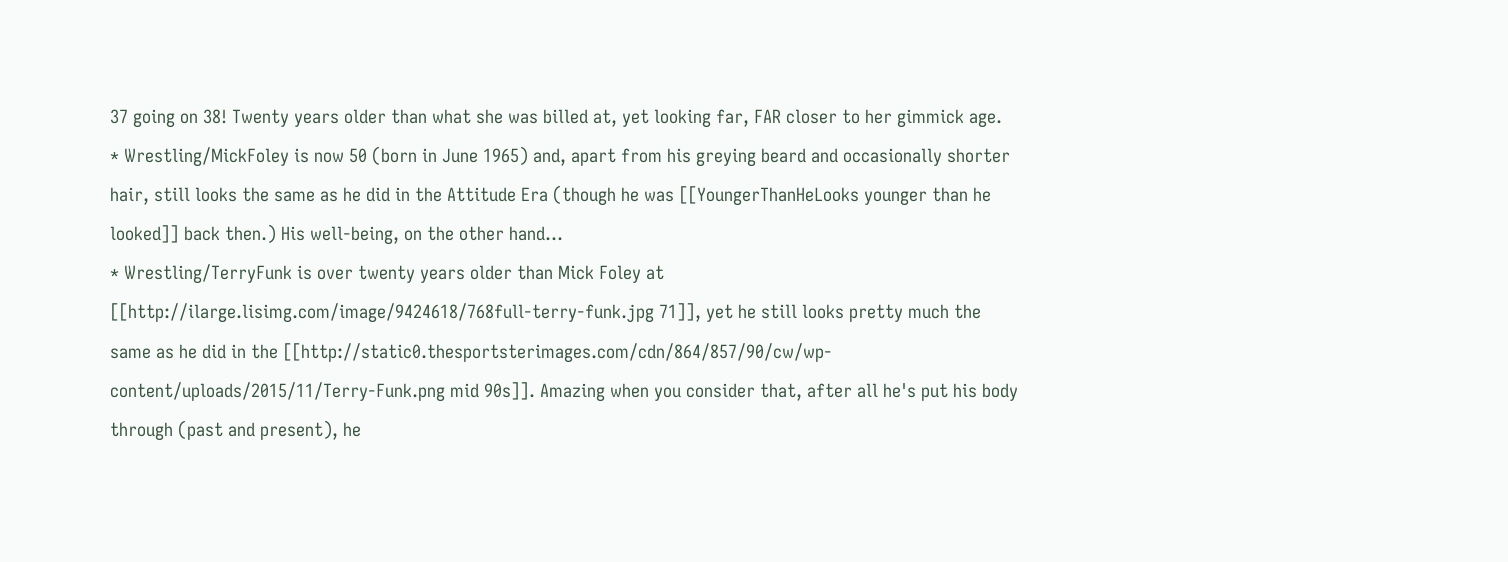37 going on 38! Twenty years older than what she was billed at, yet looking far, FAR closer to her gimmick age.
* Wrestling/MickFoley is now 50 (born in June 1965) and, apart from his greying beard and occasionally shorter hair, still looks the same as he did in the Attitude Era (though he was [[YoungerThanHeLooks younger than he looked]] back then.) His well-being, on the other hand...
* Wrestling/TerryFunk is over twenty years older than Mick Foley at [[http://ilarge.lisimg.com/image/9424618/768full-terry-funk.jpg 71]], yet he still looks pretty much the same as he did in the [[http://static0.thesportsterimages.com/cdn/864/857/90/cw/wp-content/uploads/2015/11/Terry-Funk.png mid 90s]]. Amazing when you consider that, after all he's put his body through (past and present), he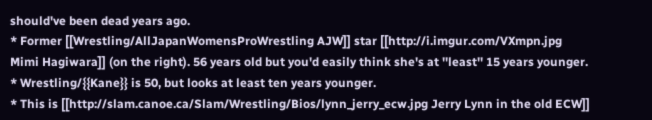should've been dead years ago.
* Former [[Wrestling/AllJapanWomensProWrestling AJW]] star [[http://i.imgur.com/VXmpn.jpg Mimi Hagiwara]] (on the right). 56 years old but you'd easily think she's at ''least'' 15 years younger.
* Wrestling/{{Kane}} is 50, but looks at least ten years younger.
* This is [[http://slam.canoe.ca/Slam/Wrestling/Bios/lynn_jerry_ecw.jpg Jerry Lynn in the old ECW]]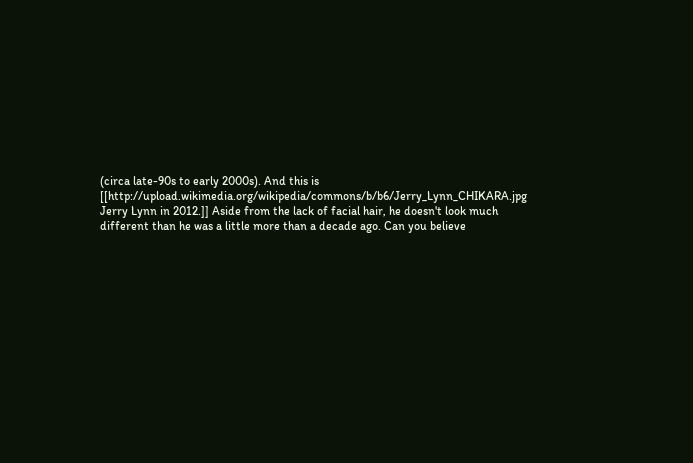(circa late-90s to early 2000s). And this is [[http://upload.wikimedia.org/wikipedia/commons/b/b6/Jerry_Lynn_CHIKARA.jpg Jerry Lynn in 2012.]] Aside from the lack of facial hair, he doesn't look much different than he was a little more than a decade ago. Can you believe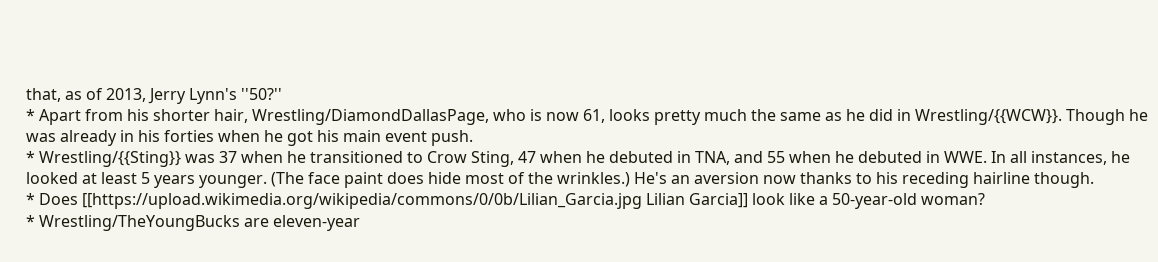that, as of 2013, Jerry Lynn's ''50?''
* Apart from his shorter hair, Wrestling/DiamondDallasPage, who is now 61, looks pretty much the same as he did in Wrestling/{{WCW}}. Though he was already in his forties when he got his main event push.
* Wrestling/{{Sting}} was 37 when he transitioned to Crow Sting, 47 when he debuted in TNA, and 55 when he debuted in WWE. In all instances, he looked at least 5 years younger. (The face paint does hide most of the wrinkles.) He's an aversion now thanks to his receding hairline though.
* Does [[https://upload.wikimedia.org/wikipedia/commons/0/0b/Lilian_Garcia.jpg Lilian Garcia]] look like a 50-year-old woman?
* Wrestling/TheYoungBucks are eleven-year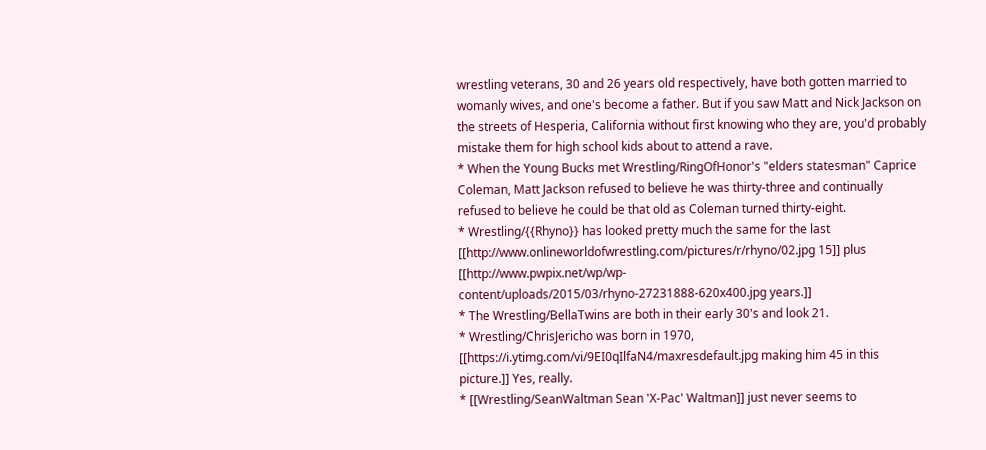wrestling veterans, 30 and 26 years old respectively, have both gotten married to womanly wives, and one's become a father. But if you saw Matt and Nick Jackson on the streets of Hesperia, California without first knowing who they are, you'd probably mistake them for high school kids about to attend a rave.
* When the Young Bucks met Wrestling/RingOfHonor's "elders statesman" Caprice Coleman, Matt Jackson refused to believe he was thirty-three and continually refused to believe he could be that old as Coleman turned thirty-eight.
* Wrestling/{{Rhyno}} has looked pretty much the same for the last [[http://www.onlineworldofwrestling.com/pictures/r/rhyno/02.jpg 15]] plus [[http://www.pwpix.net/wp/wp-content/uploads/2015/03/rhyno-27231888-620x400.jpg years.]]
* The Wrestling/BellaTwins are both in their early 30's and look 21.
* Wrestling/ChrisJericho was born in 1970, [[https://i.ytimg.com/vi/9EI0qIlfaN4/maxresdefault.jpg making him 45 in this picture.]] Yes, really.
* [[Wrestling/SeanWaltman Sean 'X-Pac' Waltman]] just never seems to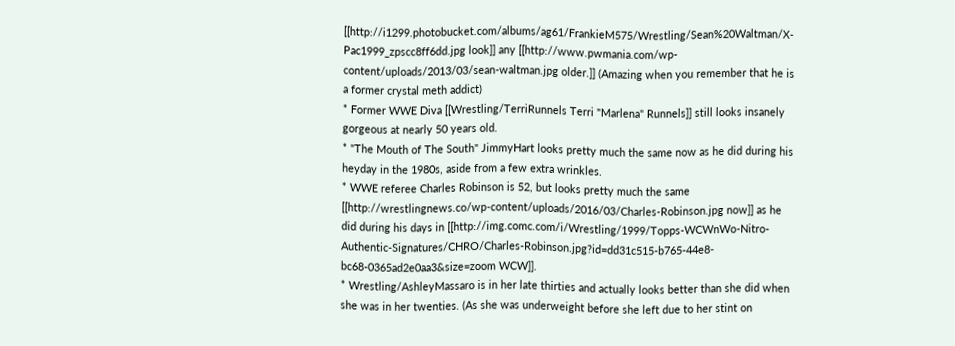[[http://i1299.photobucket.com/albums/ag61/FrankieM575/Wrestling/Sean%20Waltman/X-Pac1999_zpscc8ff6dd.jpg look]] any [[http://www.pwmania.com/wp-content/uploads/2013/03/sean-waltman.jpg older.]] (Amazing when you remember that he is a former crystal meth addict)
* Former WWE Diva [[Wrestling/TerriRunnels Terri "Marlena" Runnels]] still looks insanely gorgeous at nearly 50 years old.
* "The Mouth of The South" JimmyHart looks pretty much the same now as he did during his heyday in the 1980s, aside from a few extra wrinkles.
* WWE referee Charles Robinson is 52, but looks pretty much the same [[http://wrestlingnews.co/wp-content/uploads/2016/03/Charles-Robinson.jpg now]] as he did during his days in [[http://img.comc.com/i/Wrestling/1999/Topps-WCWnWo-Nitro-Authentic-Signatures/CHRO/Charles-Robinson.jpg?id=dd31c515-b765-44e8-bc68-0365ad2e0aa3&size=zoom WCW]].
* Wrestling/AshleyMassaro is in her late thirties and actually looks better than she did when she was in her twenties. (As she was underweight before she left due to her stint on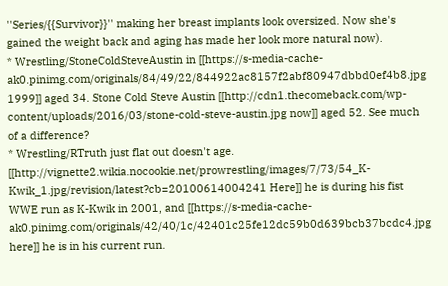''Series/{{Survivor}}'' making her breast implants look oversized. Now she's gained the weight back and aging has made her look more natural now).
* Wrestling/StoneColdSteveAustin in [[https://s-media-cache-ak0.pinimg.com/originals/84/49/22/844922ac8157f2abf80947dbbd0ef4b8.jpg 1999]] aged 34. Stone Cold Steve Austin [[http://cdn1.thecomeback.com/wp-content/uploads/2016/03/stone-cold-steve-austin.jpg now]] aged 52. See much of a difference?
* Wrestling/RTruth just flat out doesn't age. [[http://vignette2.wikia.nocookie.net/prowrestling/images/7/73/54_K-Kwik_1.jpg/revision/latest?cb=20100614004241 Here]] he is during his fist WWE run as K-Kwik in 2001, and [[https://s-media-cache-ak0.pinimg.com/originals/42/40/1c/42401c25fe12dc59b0d639bcb37bcdc4.jpg here]] he is in his current run.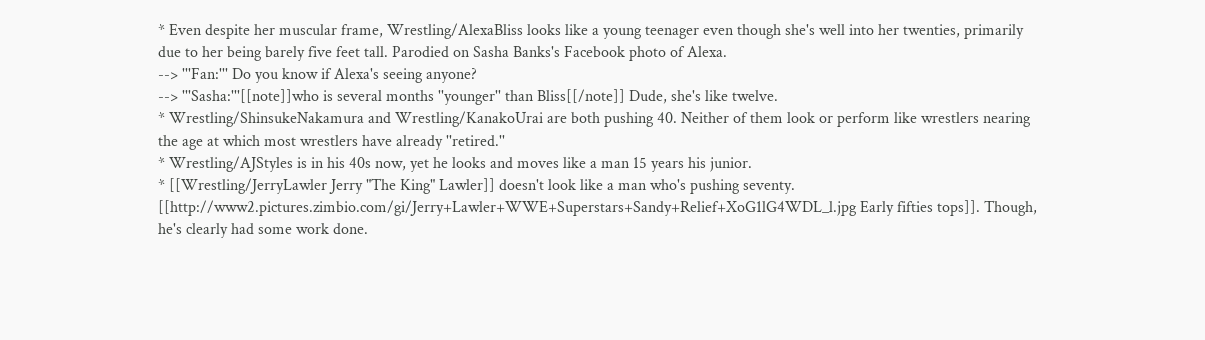* Even despite her muscular frame, Wrestling/AlexaBliss looks like a young teenager even though she's well into her twenties, primarily due to her being barely five feet tall. Parodied on Sasha Banks's Facebook photo of Alexa.
--> '''Fan:''' Do you know if Alexa's seeing anyone?
--> '''Sasha:'''[[note]]who is several months ''younger'' than Bliss[[/note]] Dude, she's like twelve.
* Wrestling/ShinsukeNakamura and Wrestling/KanakoUrai are both pushing 40. Neither of them look or perform like wrestlers nearing the age at which most wrestlers have already ''retired.''
* Wrestling/AJStyles is in his 40s now, yet he looks and moves like a man 15 years his junior.
* [[Wrestling/JerryLawler Jerry "The King" Lawler]] doesn't look like a man who's pushing seventy. [[http://www2.pictures.zimbio.com/gi/Jerry+Lawler+WWE+Superstars+Sandy+Relief+XoG1lG4WDL_l.jpg Early fifties tops]]. Though, he's clearly had some work done.